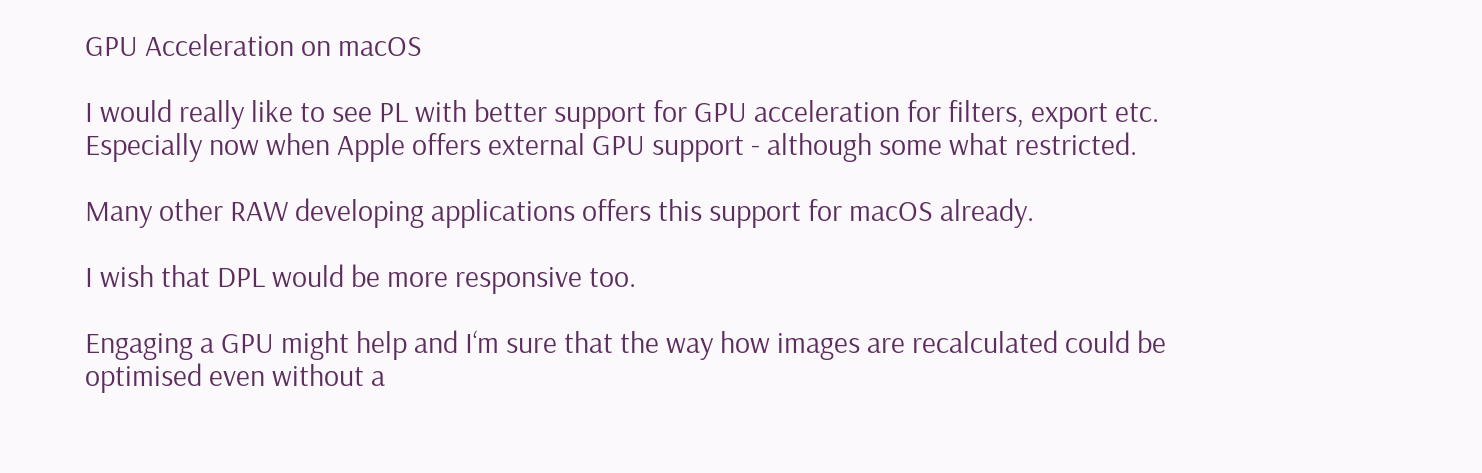GPU Acceleration on macOS

I would really like to see PL with better support for GPU acceleration for filters, export etc.
Especially now when Apple offers external GPU support - although some what restricted.

Many other RAW developing applications offers this support for macOS already.

I wish that DPL would be more responsive too.

Engaging a GPU might help and I‘m sure that the way how images are recalculated could be optimised even without a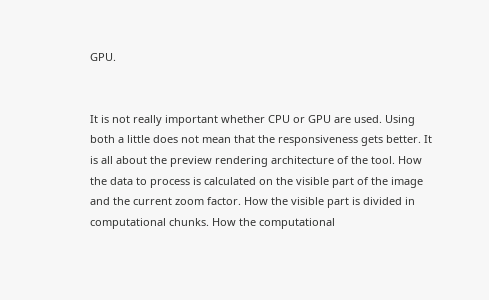GPU.


It is not really important whether CPU or GPU are used. Using both a little does not mean that the responsiveness gets better. It is all about the preview rendering architecture of the tool. How the data to process is calculated on the visible part of the image and the current zoom factor. How the visible part is divided in computational chunks. How the computational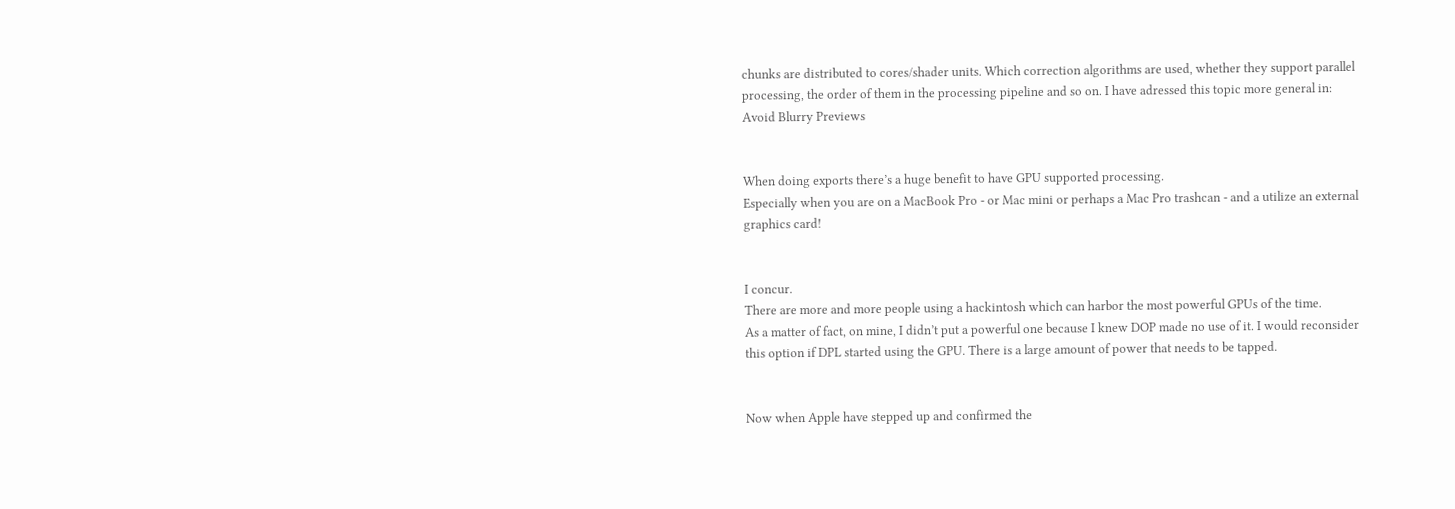chunks are distributed to cores/shader units. Which correction algorithms are used, whether they support parallel processing, the order of them in the processing pipeline and so on. I have adressed this topic more general in: Avoid Blurry Previews


When doing exports there’s a huge benefit to have GPU supported processing.
Especially when you are on a MacBook Pro - or Mac mini or perhaps a Mac Pro trashcan - and a utilize an external graphics card!


I concur.
There are more and more people using a hackintosh which can harbor the most powerful GPUs of the time.
As a matter of fact, on mine, I didn’t put a powerful one because I knew DOP made no use of it. I would reconsider this option if DPL started using the GPU. There is a large amount of power that needs to be tapped.


Now when Apple have stepped up and confirmed the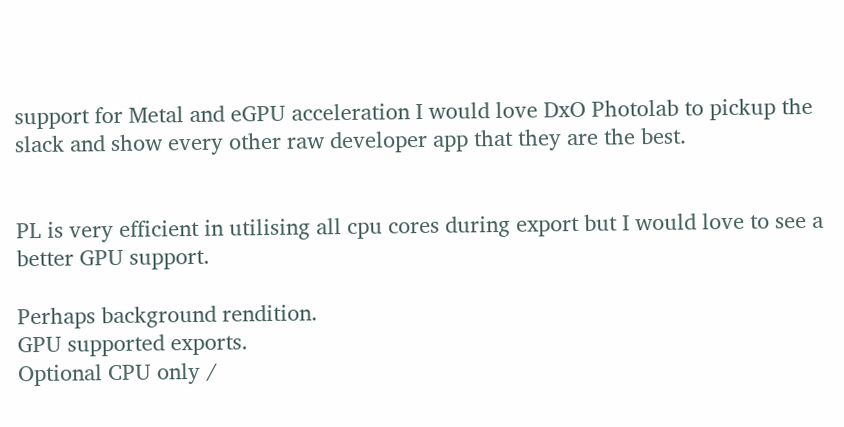support for Metal and eGPU acceleration I would love DxO Photolab to pickup the slack and show every other raw developer app that they are the best.


PL is very efficient in utilising all cpu cores during export but I would love to see a better GPU support.

Perhaps background rendition.
GPU supported exports.
Optional CPU only /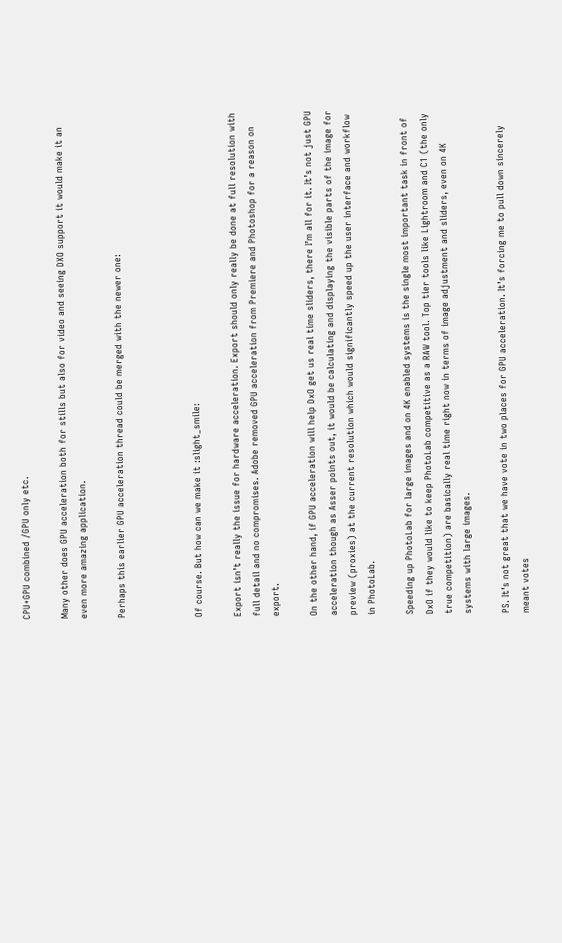CPU+GPU combined /GPU only etc.

Many other does GPU acceleration both for stills but also for video and seeing DXO support it would make it an even more amazing application.

Perhaps this earlier GPU acceleration thread could be merged with the newer one:



Of course. But how can we make it :slight_smile:

Export isn’t really the issue for hardware acceleration. Export should only really be done at full resolution with full detail and no compromises. Adobe removed GPU acceleration from Premiere and Photoshop for a reason on export.

On the other hand, if GPU acceleration will help DxO get us real time sliders, there I’m all for it. It’s not just GPU acceleration though as Asser points out, it would be calculating and displaying the visible parts of the image for preview (proxies) at the current resolution which would significantly speed up the user interface and workflow in PhotoLab.

Speeding up PhotoLab for large images and on 4K enabled systems is the single most important task in front of DxO if they would like to keep PhotoLab competitive as a RAW tool. Top tier tools like Lightroom and C1 (the only true competition) are basically real time right now in terms of image adjustment and sliders, even on 4K systems with large images.

PS. It’s not great that we have vote in two places for GPU acceleration. It’s forcing me to pull down sincerely meant votes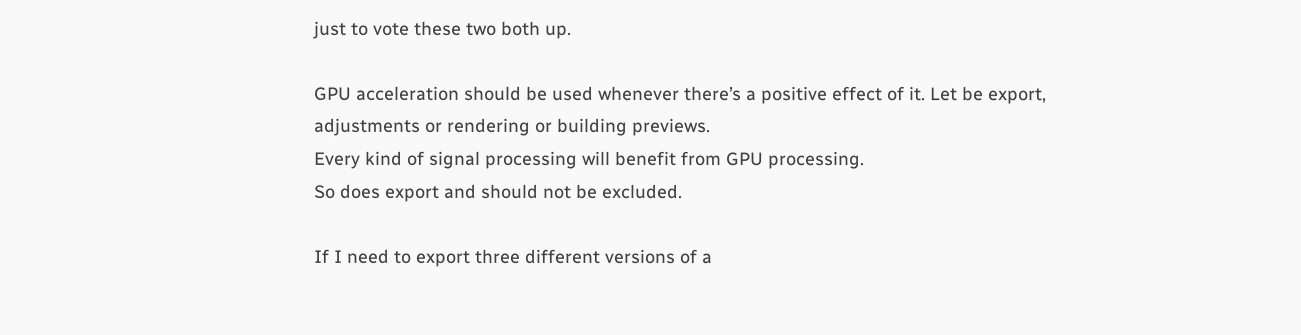just to vote these two both up.

GPU acceleration should be used whenever there’s a positive effect of it. Let be export, adjustments or rendering or building previews.
Every kind of signal processing will benefit from GPU processing.
So does export and should not be excluded.

If I need to export three different versions of a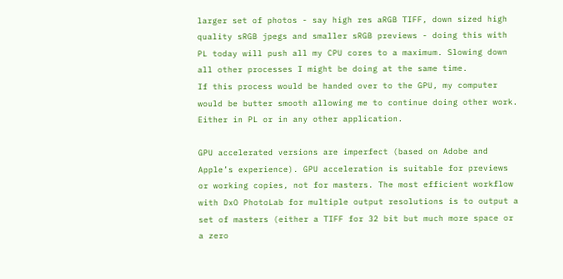larger set of photos - say high res aRGB TIFF, down sized high quality sRGB jpegs and smaller sRGB previews - doing this with PL today will push all my CPU cores to a maximum. Slowing down all other processes I might be doing at the same time.
If this process would be handed over to the GPU, my computer would be butter smooth allowing me to continue doing other work. Either in PL or in any other application.

GPU accelerated versions are imperfect (based on Adobe and Apple’s experience). GPU acceleration is suitable for previews or working copies, not for masters. The most efficient workflow with DxO PhotoLab for multiple output resolutions is to output a set of masters (either a TIFF for 32 bit but much more space or a zero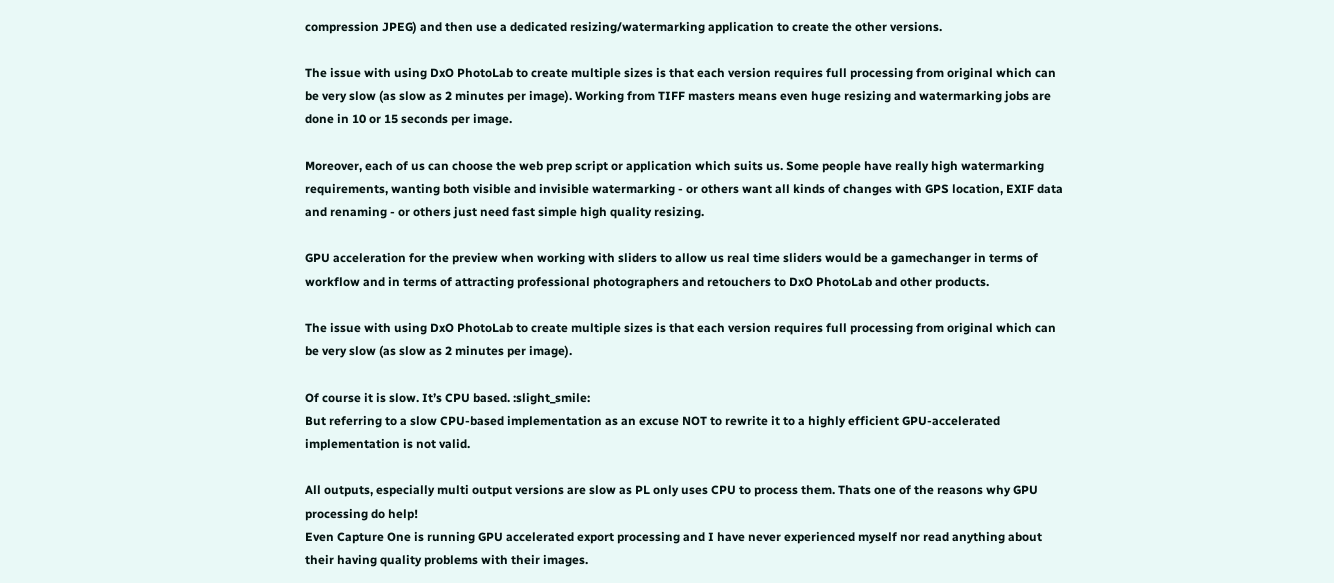compression JPEG) and then use a dedicated resizing/watermarking application to create the other versions.

The issue with using DxO PhotoLab to create multiple sizes is that each version requires full processing from original which can be very slow (as slow as 2 minutes per image). Working from TIFF masters means even huge resizing and watermarking jobs are done in 10 or 15 seconds per image.

Moreover, each of us can choose the web prep script or application which suits us. Some people have really high watermarking requirements, wanting both visible and invisible watermarking - or others want all kinds of changes with GPS location, EXIF data and renaming - or others just need fast simple high quality resizing.

GPU acceleration for the preview when working with sliders to allow us real time sliders would be a gamechanger in terms of workflow and in terms of attracting professional photographers and retouchers to DxO PhotoLab and other products.

The issue with using DxO PhotoLab to create multiple sizes is that each version requires full processing from original which can be very slow (as slow as 2 minutes per image).

Of course it is slow. It’s CPU based. :slight_smile:
But referring to a slow CPU-based implementation as an excuse NOT to rewrite it to a highly efficient GPU-accelerated implementation is not valid.

All outputs, especially multi output versions are slow as PL only uses CPU to process them. Thats one of the reasons why GPU processing do help!
Even Capture One is running GPU accelerated export processing and I have never experienced myself nor read anything about their having quality problems with their images.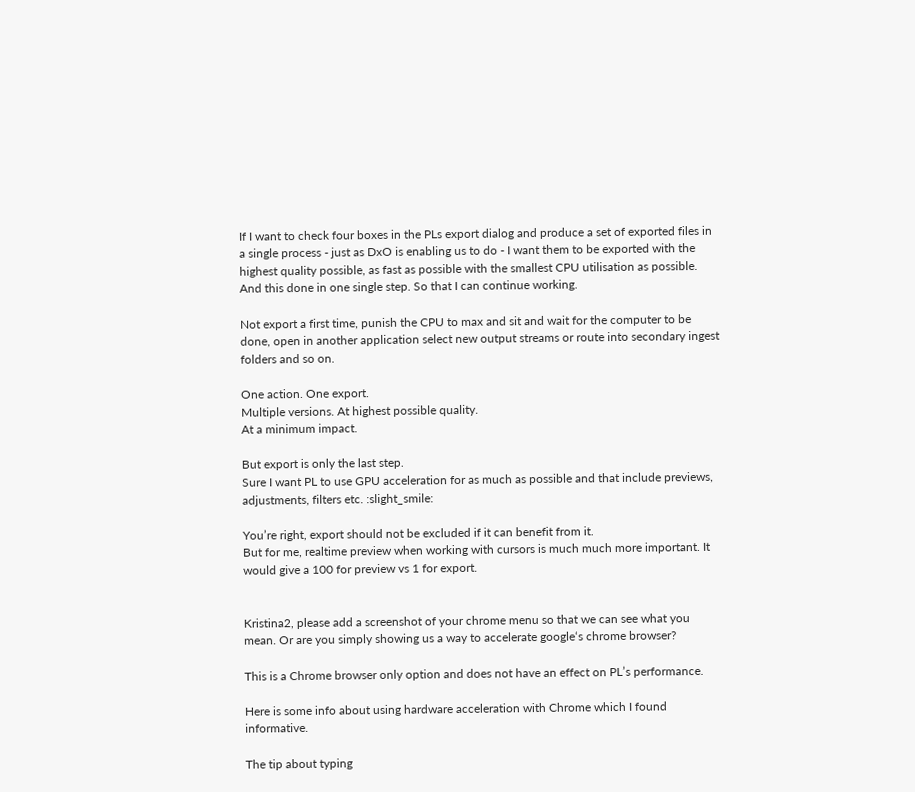If I want to check four boxes in the PLs export dialog and produce a set of exported files in a single process - just as DxO is enabling us to do - I want them to be exported with the highest quality possible, as fast as possible with the smallest CPU utilisation as possible. And this done in one single step. So that I can continue working.

Not export a first time, punish the CPU to max and sit and wait for the computer to be done, open in another application select new output streams or route into secondary ingest folders and so on.

One action. One export.
Multiple versions. At highest possible quality.
At a minimum impact.

But export is only the last step.
Sure I want PL to use GPU acceleration for as much as possible and that include previews, adjustments, filters etc. :slight_smile:

You’re right, export should not be excluded if it can benefit from it.
But for me, realtime preview when working with cursors is much much more important. It would give a 100 for preview vs 1 for export.


Kristina2, please add a screenshot of your chrome menu so that we can see what you mean. Or are you simply showing us a way to accelerate google‘s chrome browser?

This is a Chrome browser only option and does not have an effect on PL’s performance.

Here is some info about using hardware acceleration with Chrome which I found informative.

The tip about typing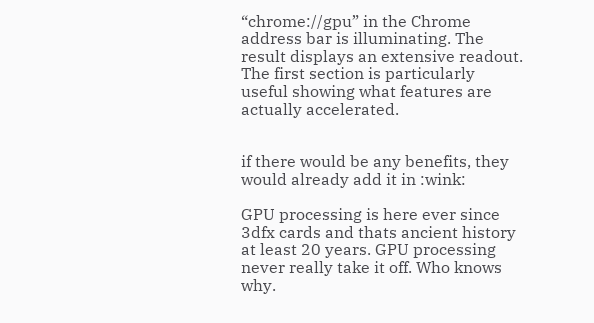“chrome://gpu” in the Chrome address bar is illuminating. The result displays an extensive readout. The first section is particularly useful showing what features are actually accelerated.


if there would be any benefits, they would already add it in :wink:

GPU processing is here ever since 3dfx cards and thats ancient history at least 20 years. GPU processing never really take it off. Who knows why.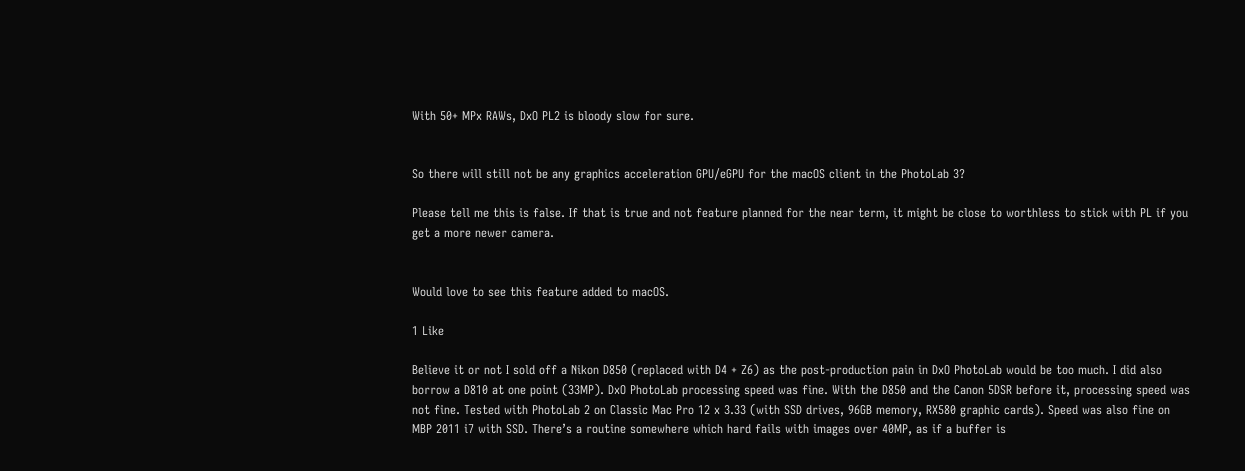With 50+ MPx RAWs, DxO PL2 is bloody slow for sure.


So there will still not be any graphics acceleration GPU/eGPU for the macOS client in the PhotoLab 3?

Please tell me this is false. If that is true and not feature planned for the near term, it might be close to worthless to stick with PL if you get a more newer camera.


Would love to see this feature added to macOS.

1 Like

Believe it or not I sold off a Nikon D850 (replaced with D4 + Z6) as the post-production pain in DxO PhotoLab would be too much. I did also borrow a D810 at one point (33MP). DxO PhotoLab processing speed was fine. With the D850 and the Canon 5DSR before it, processing speed was not fine. Tested with PhotoLab 2 on Classic Mac Pro 12 x 3.33 (with SSD drives, 96GB memory, RX580 graphic cards). Speed was also fine on MBP 2011 i7 with SSD. There’s a routine somewhere which hard fails with images over 40MP, as if a buffer is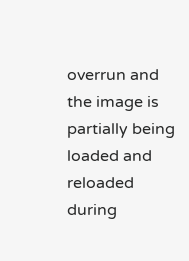overrun and the image is partially being loaded and reloaded during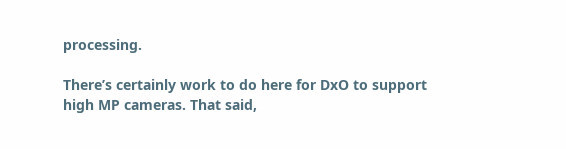processing.

There’s certainly work to do here for DxO to support high MP cameras. That said,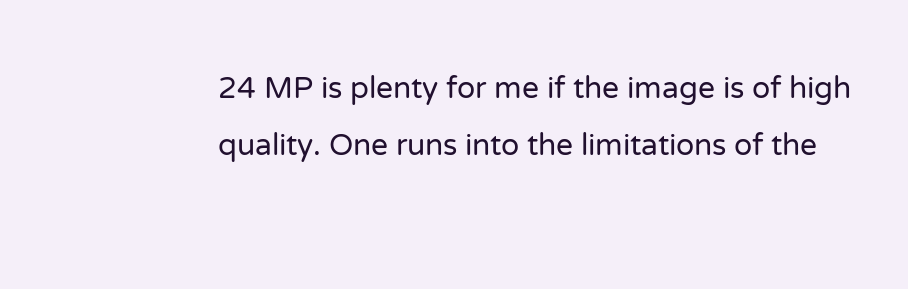24 MP is plenty for me if the image is of high quality. One runs into the limitations of the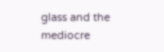glass and the mediocre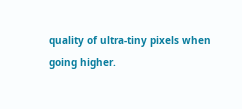quality of ultra-tiny pixels when going higher.